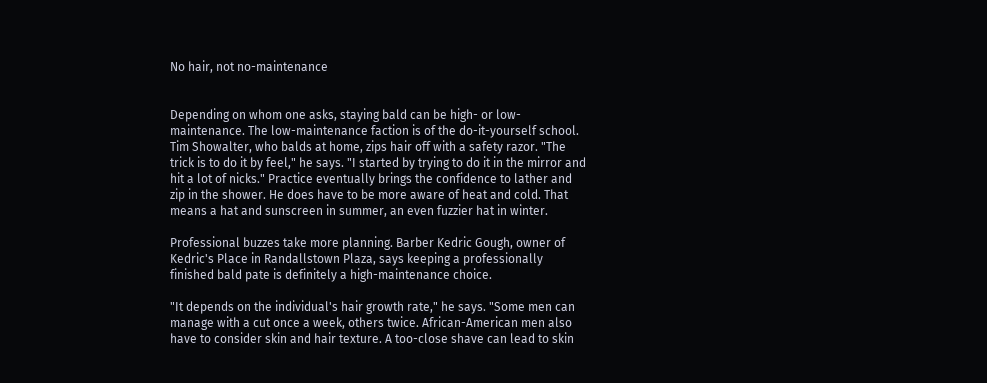No hair, not no-maintenance


Depending on whom one asks, staying bald can be high- or low-maintenance. The low-maintenance faction is of the do-it-yourself school. Tim Showalter, who balds at home, zips hair off with a safety razor. "The trick is to do it by feel," he says. "I started by trying to do it in the mirror and hit a lot of nicks." Practice eventually brings the confidence to lather and zip in the shower. He does have to be more aware of heat and cold. That means a hat and sunscreen in summer, an even fuzzier hat in winter.

Professional buzzes take more planning. Barber Kedric Gough, owner of Kedric's Place in Randallstown Plaza, says keeping a professionally finished bald pate is definitely a high-maintenance choice.

"It depends on the individual's hair growth rate," he says. "Some men can manage with a cut once a week, others twice. African-American men also have to consider skin and hair texture. A too-close shave can lead to skin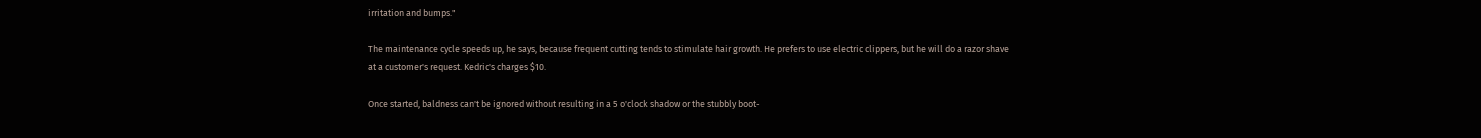irritation and bumps."

The maintenance cycle speeds up, he says, because frequent cutting tends to stimulate hair growth. He prefers to use electric clippers, but he will do a razor shave at a customer's request. Kedric's charges $10.

Once started, baldness can't be ignored without resulting in a 5 o'clock shadow or the stubbly boot-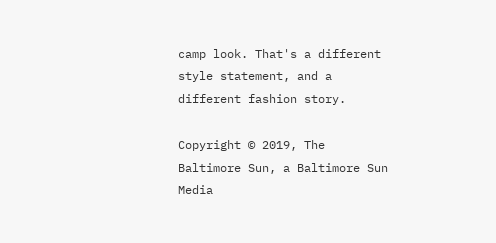camp look. That's a different style statement, and a different fashion story.

Copyright © 2019, The Baltimore Sun, a Baltimore Sun Media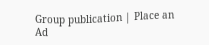Group publication | Place an Ad